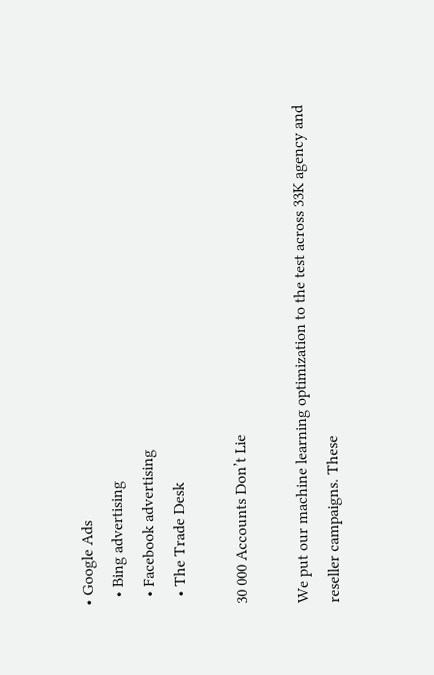• Google Ads
  • Bing advertising
  • Facebook advertising
  • The Trade Desk

30 000 Accounts Don’t Lie

We put our machine learning optimization to the test across 33K agency and reseller campaigns. These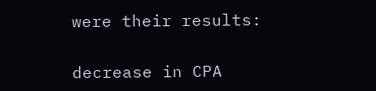were their results:

decrease in CPA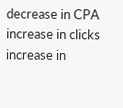decrease in CPA increase in clicks increase in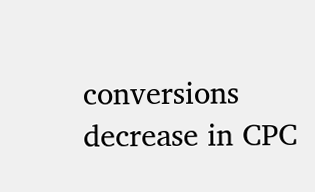conversions decrease in CPC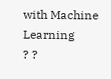with Machine Learning
? ?